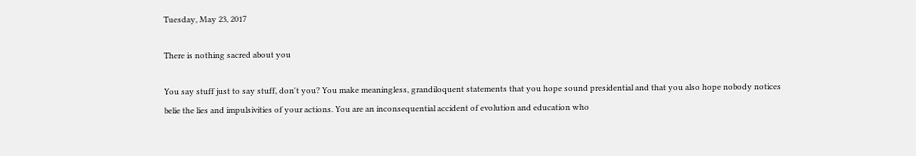Tuesday, May 23, 2017

There is nothing sacred about you

You say stuff just to say stuff, don't you? You make meaningless, grandiloquent statements that you hope sound presidential and that you also hope nobody notices belie the lies and impulsivities of your actions. You are an inconsequential accident of evolution and education who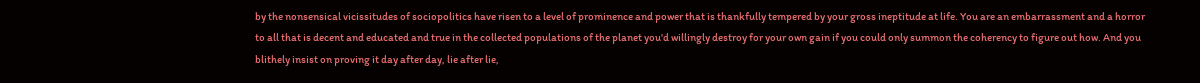by the nonsensical vicissitudes of sociopolitics have risen to a level of prominence and power that is thankfully tempered by your gross ineptitude at life. You are an embarrassment and a horror to all that is decent and educated and true in the collected populations of the planet you'd willingly destroy for your own gain if you could only summon the coherency to figure out how. And you blithely insist on proving it day after day, lie after lie,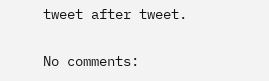tweet after tweet.

No comments: